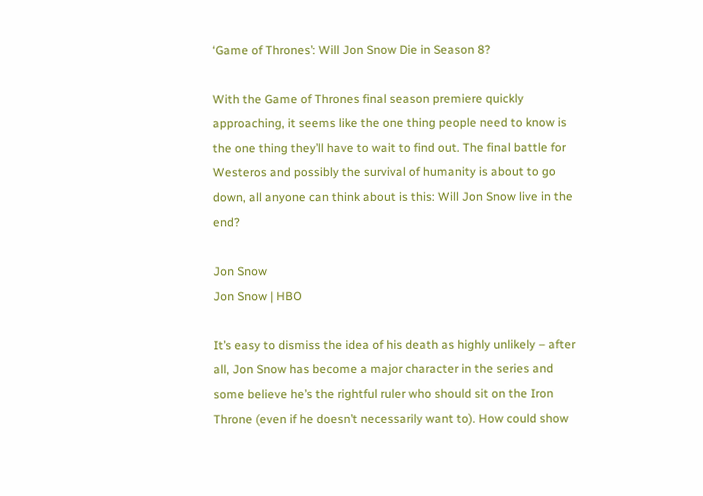‘Game of Thrones’: Will Jon Snow Die in Season 8?

With the Game of Thrones final season premiere quickly approaching, it seems like the one thing people need to know is the one thing they’ll have to wait to find out. The final battle for Westeros and possibly the survival of humanity is about to go down, all anyone can think about is this: Will Jon Snow live in the end?

Jon Snow
Jon Snow | HBO

It’s easy to dismiss the idea of his death as highly unlikely – after all, Jon Snow has become a major character in the series and some believe he’s the rightful ruler who should sit on the Iron Throne (even if he doesn’t necessarily want to). How could show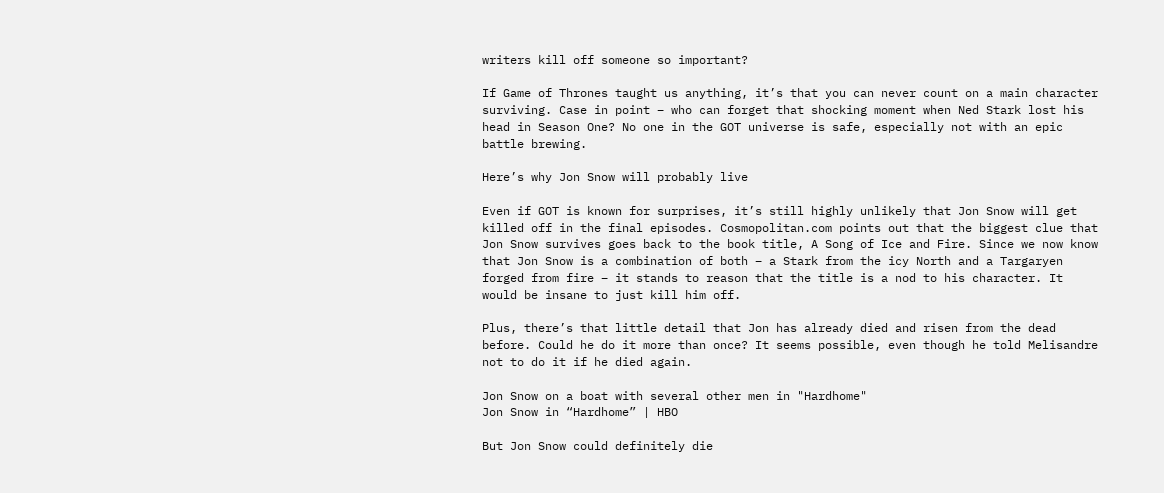writers kill off someone so important?

If Game of Thrones taught us anything, it’s that you can never count on a main character surviving. Case in point – who can forget that shocking moment when Ned Stark lost his head in Season One? No one in the GOT universe is safe, especially not with an epic battle brewing.

Here’s why Jon Snow will probably live

Even if GOT is known for surprises, it’s still highly unlikely that Jon Snow will get killed off in the final episodes. Cosmopolitan.com points out that the biggest clue that Jon Snow survives goes back to the book title, A Song of Ice and Fire. Since we now know that Jon Snow is a combination of both – a Stark from the icy North and a Targaryen forged from fire – it stands to reason that the title is a nod to his character. It would be insane to just kill him off.

Plus, there’s that little detail that Jon has already died and risen from the dead before. Could he do it more than once? It seems possible, even though he told Melisandre not to do it if he died again.

Jon Snow on a boat with several other men in "Hardhome"
Jon Snow in “Hardhome” | HBO

But Jon Snow could definitely die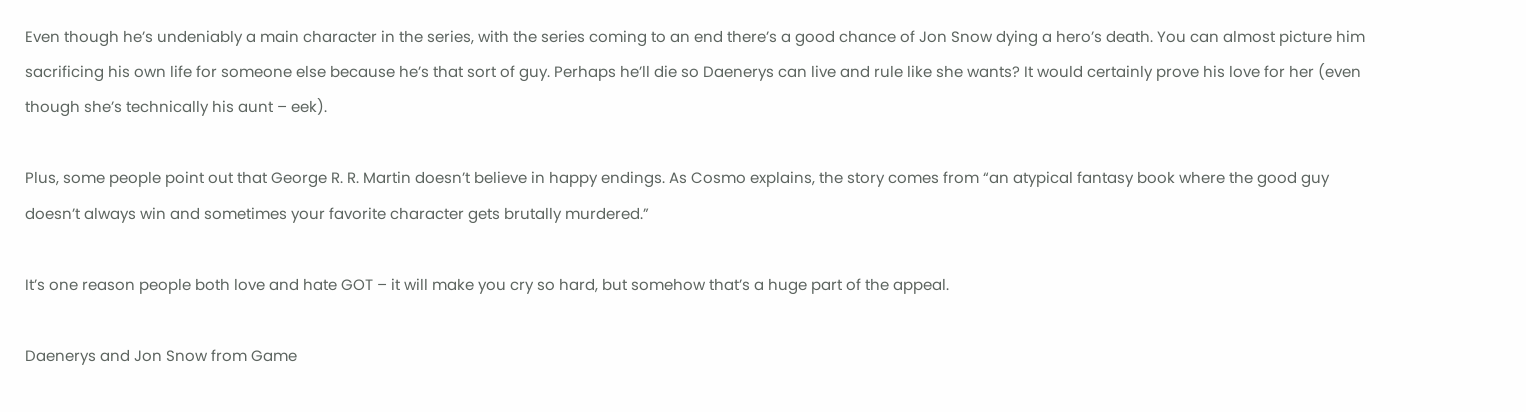Even though he’s undeniably a main character in the series, with the series coming to an end there’s a good chance of Jon Snow dying a hero’s death. You can almost picture him sacrificing his own life for someone else because he’s that sort of guy. Perhaps he’ll die so Daenerys can live and rule like she wants? It would certainly prove his love for her (even though she’s technically his aunt – eek).

Plus, some people point out that George R. R. Martin doesn’t believe in happy endings. As Cosmo explains, the story comes from “an atypical fantasy book where the good guy doesn’t always win and sometimes your favorite character gets brutally murdered.”

It’s one reason people both love and hate GOT – it will make you cry so hard, but somehow that’s a huge part of the appeal.

Daenerys and Jon Snow from Game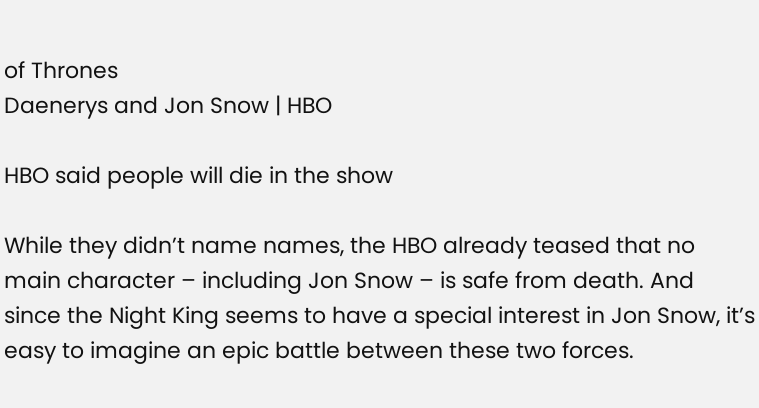of Thrones
Daenerys and Jon Snow | HBO

HBO said people will die in the show

While they didn’t name names, the HBO already teased that no main character – including Jon Snow – is safe from death. And since the Night King seems to have a special interest in Jon Snow, it’s easy to imagine an epic battle between these two forces.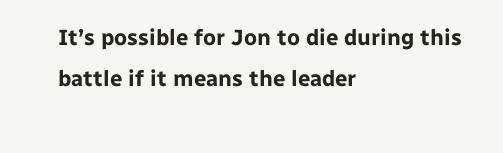It’s possible for Jon to die during this battle if it means the leader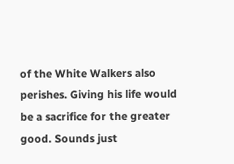of the White Walkers also perishes. Giving his life would be a sacrifice for the greater good. Sounds just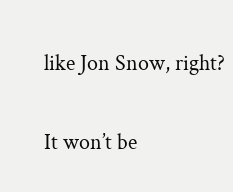like Jon Snow, right?

It won’t be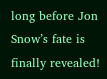long before Jon Snow’s fate is finally revealed!